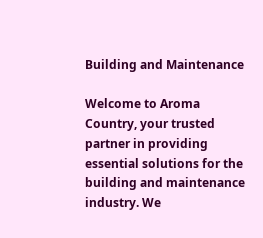Building and Maintenance

Welcome to Aroma Country, your trusted partner in providing essential solutions for the building and maintenance industry. We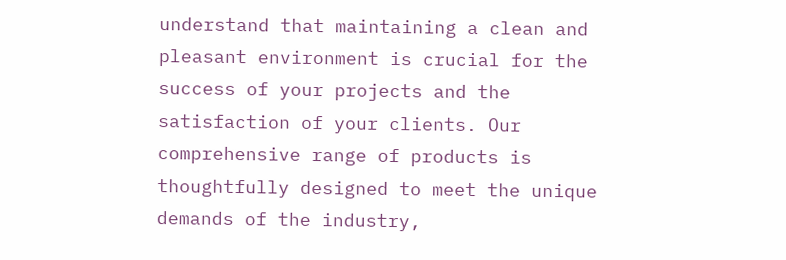understand that maintaining a clean and pleasant environment is crucial for the success of your projects and the satisfaction of your clients. Our comprehensive range of products is thoughtfully designed to meet the unique demands of the industry,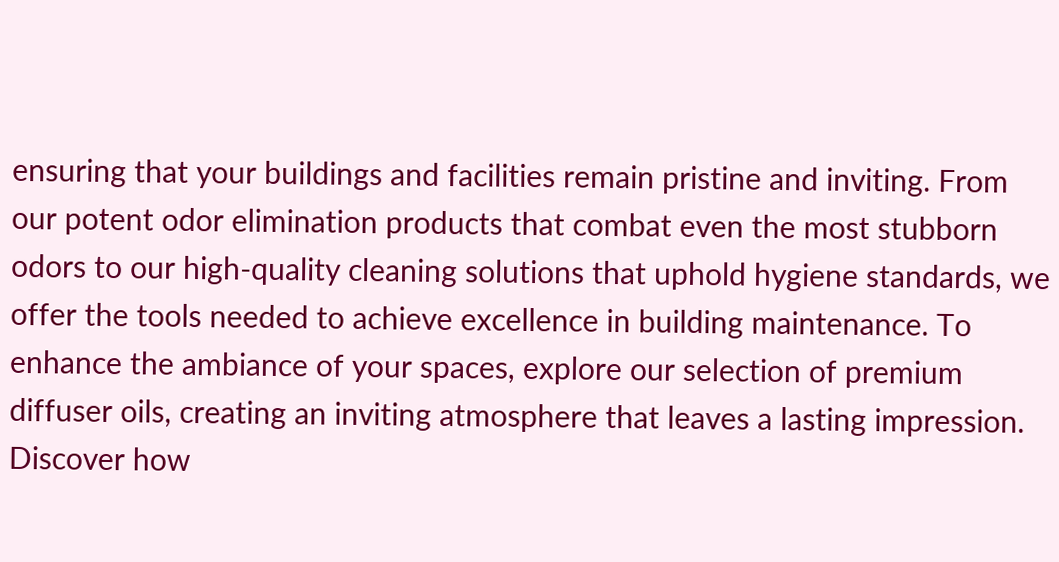ensuring that your buildings and facilities remain pristine and inviting. From our potent odor elimination products that combat even the most stubborn odors to our high-quality cleaning solutions that uphold hygiene standards, we offer the tools needed to achieve excellence in building maintenance. To enhance the ambiance of your spaces, explore our selection of premium diffuser oils, creating an inviting atmosphere that leaves a lasting impression. Discover how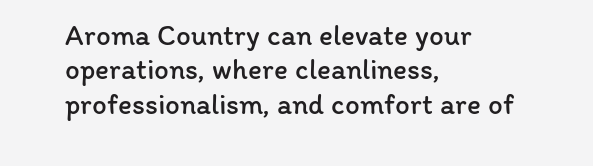Aroma Country can elevate your operations, where cleanliness, professionalism, and comfort are of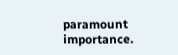paramount importance.